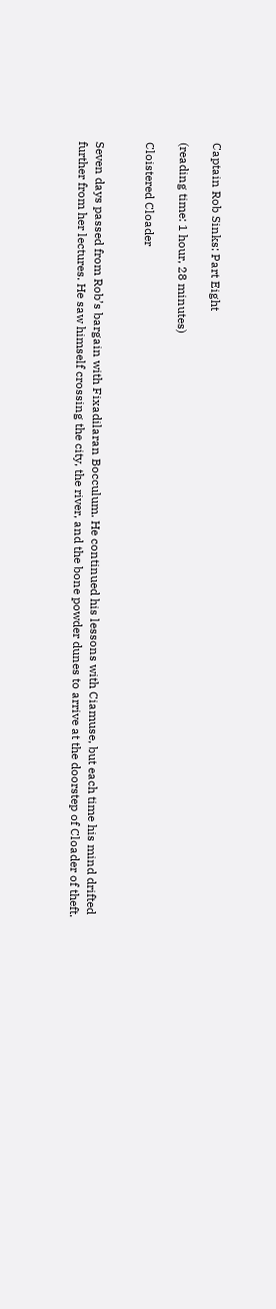Captain Rob Sinks: Part Eight

(reading time: 1 hour, 28 minutes)

Cloistered Cloader


Seven days passed from Rob’s bargain with Fixadilaran Bocculum. He continued his lessons with Ciamuse, but each time his mind drifted further from her lectures. He saw himself crossing the city, the river, and the bone powder dunes to arrive at the doorstep of Cloader of theft.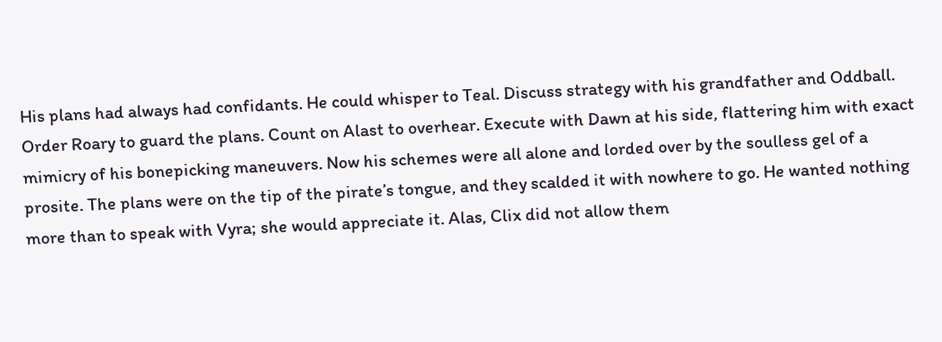His plans had always had confidants. He could whisper to Teal. Discuss strategy with his grandfather and Oddball. Order Roary to guard the plans. Count on Alast to overhear. Execute with Dawn at his side, flattering him with exact mimicry of his bonepicking maneuvers. Now his schemes were all alone and lorded over by the soulless gel of a prosite. The plans were on the tip of the pirate’s tongue, and they scalded it with nowhere to go. He wanted nothing more than to speak with Vyra; she would appreciate it. Alas, Clix did not allow them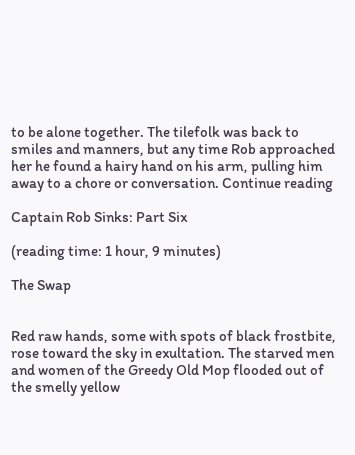to be alone together. The tilefolk was back to smiles and manners, but any time Rob approached her he found a hairy hand on his arm, pulling him away to a chore or conversation. Continue reading

Captain Rob Sinks: Part Six

(reading time: 1 hour, 9 minutes)

The Swap


Red raw hands, some with spots of black frostbite, rose toward the sky in exultation. The starved men and women of the Greedy Old Mop flooded out of the smelly yellow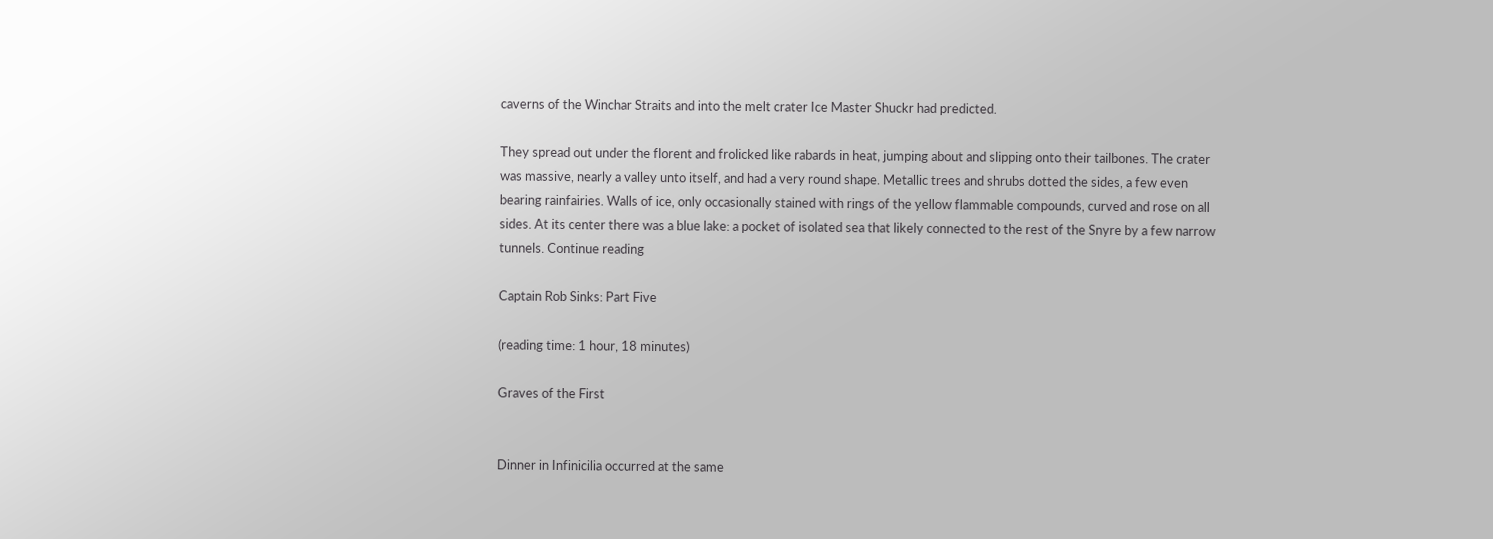caverns of the Winchar Straits and into the melt crater Ice Master Shuckr had predicted.

They spread out under the florent and frolicked like rabards in heat, jumping about and slipping onto their tailbones. The crater was massive, nearly a valley unto itself, and had a very round shape. Metallic trees and shrubs dotted the sides, a few even bearing rainfairies. Walls of ice, only occasionally stained with rings of the yellow flammable compounds, curved and rose on all sides. At its center there was a blue lake: a pocket of isolated sea that likely connected to the rest of the Snyre by a few narrow tunnels. Continue reading

Captain Rob Sinks: Part Five

(reading time: 1 hour, 18 minutes)

Graves of the First


Dinner in Infinicilia occurred at the same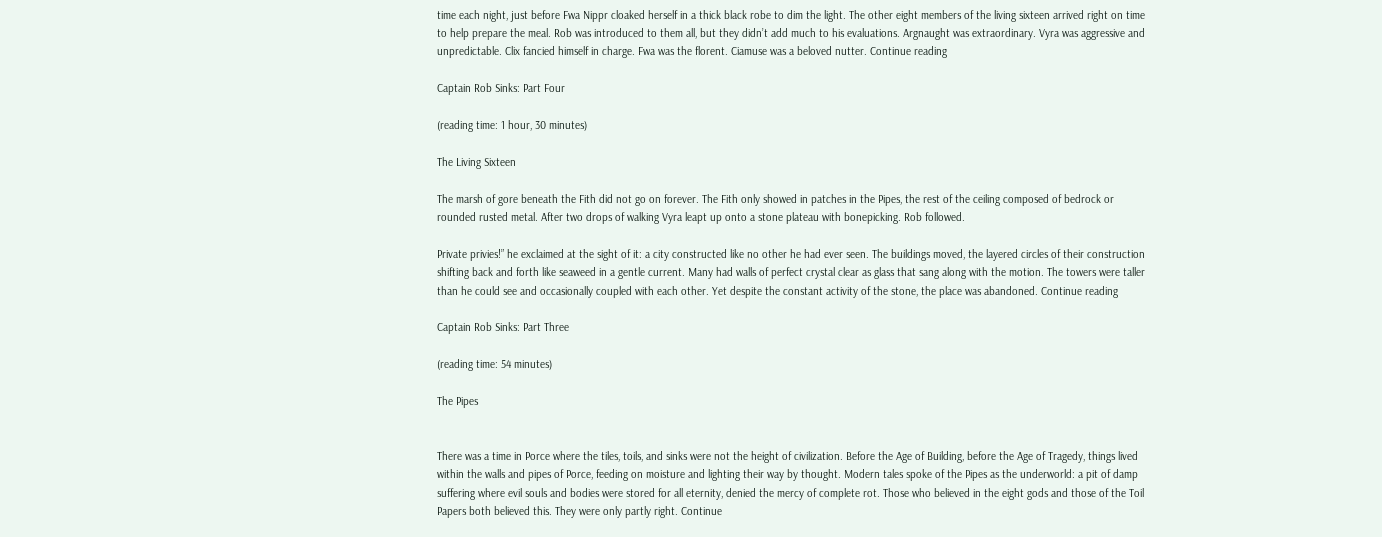time each night, just before Fwa Nippr cloaked herself in a thick black robe to dim the light. The other eight members of the living sixteen arrived right on time to help prepare the meal. Rob was introduced to them all, but they didn’t add much to his evaluations. Argnaught was extraordinary. Vyra was aggressive and unpredictable. Clix fancied himself in charge. Fwa was the florent. Ciamuse was a beloved nutter. Continue reading

Captain Rob Sinks: Part Four

(reading time: 1 hour, 30 minutes)

The Living Sixteen

The marsh of gore beneath the Fith did not go on forever. The Fith only showed in patches in the Pipes, the rest of the ceiling composed of bedrock or rounded rusted metal. After two drops of walking Vyra leapt up onto a stone plateau with bonepicking. Rob followed.

Private privies!” he exclaimed at the sight of it: a city constructed like no other he had ever seen. The buildings moved, the layered circles of their construction shifting back and forth like seaweed in a gentle current. Many had walls of perfect crystal clear as glass that sang along with the motion. The towers were taller than he could see and occasionally coupled with each other. Yet despite the constant activity of the stone, the place was abandoned. Continue reading

Captain Rob Sinks: Part Three

(reading time: 54 minutes)

The Pipes


There was a time in Porce where the tiles, toils, and sinks were not the height of civilization. Before the Age of Building, before the Age of Tragedy, things lived within the walls and pipes of Porce, feeding on moisture and lighting their way by thought. Modern tales spoke of the Pipes as the underworld: a pit of damp suffering where evil souls and bodies were stored for all eternity, denied the mercy of complete rot. Those who believed in the eight gods and those of the Toil Papers both believed this. They were only partly right. Continue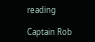reading

Captain Rob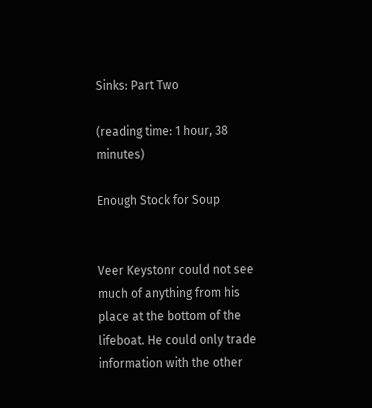Sinks: Part Two

(reading time: 1 hour, 38 minutes)

Enough Stock for Soup


Veer Keystonr could not see much of anything from his place at the bottom of the lifeboat. He could only trade information with the other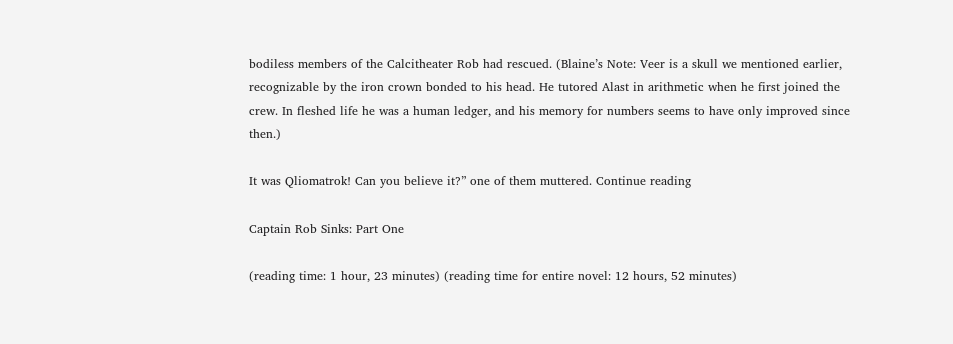bodiless members of the Calcitheater Rob had rescued. (Blaine’s Note: Veer is a skull we mentioned earlier, recognizable by the iron crown bonded to his head. He tutored Alast in arithmetic when he first joined the crew. In fleshed life he was a human ledger, and his memory for numbers seems to have only improved since then.)

It was Qliomatrok! Can you believe it?” one of them muttered. Continue reading

Captain Rob Sinks: Part One

(reading time: 1 hour, 23 minutes) (reading time for entire novel: 12 hours, 52 minutes)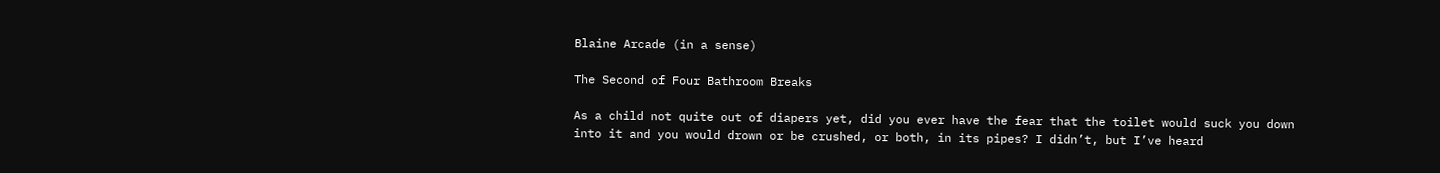Blaine Arcade (in a sense)

The Second of Four Bathroom Breaks

As a child not quite out of diapers yet, did you ever have the fear that the toilet would suck you down into it and you would drown or be crushed, or both, in its pipes? I didn’t, but I’ve heard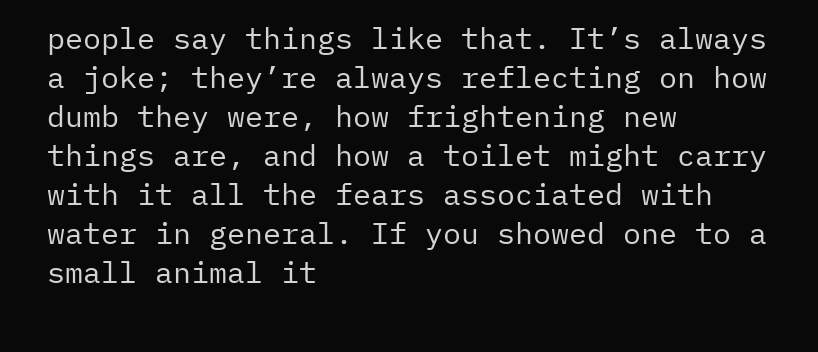people say things like that. It’s always a joke; they’re always reflecting on how dumb they were, how frightening new things are, and how a toilet might carry with it all the fears associated with water in general. If you showed one to a small animal it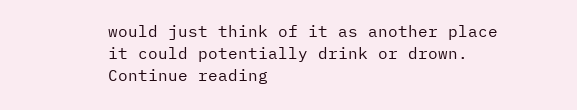would just think of it as another place it could potentially drink or drown. Continue reading